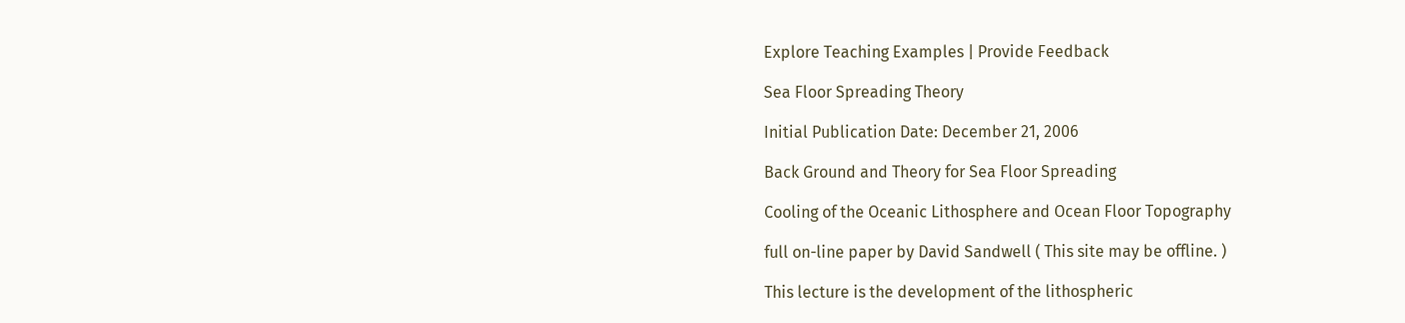Explore Teaching Examples | Provide Feedback

Sea Floor Spreading Theory

Initial Publication Date: December 21, 2006

Back Ground and Theory for Sea Floor Spreading

Cooling of the Oceanic Lithosphere and Ocean Floor Topography

full on-line paper by David Sandwell ( This site may be offline. )

This lecture is the development of the lithospheric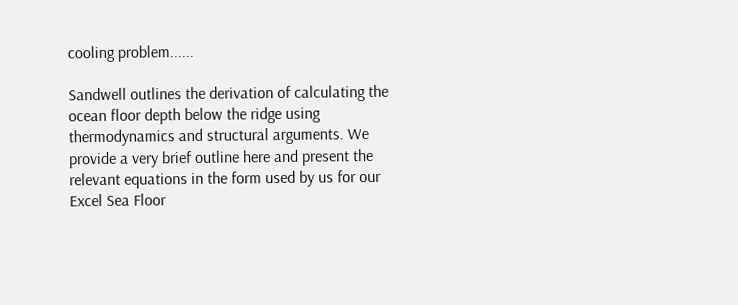cooling problem......

Sandwell outlines the derivation of calculating the ocean floor depth below the ridge using thermodynamics and structural arguments. We provide a very brief outline here and present the relevant equations in the form used by us for our Excel Sea Floor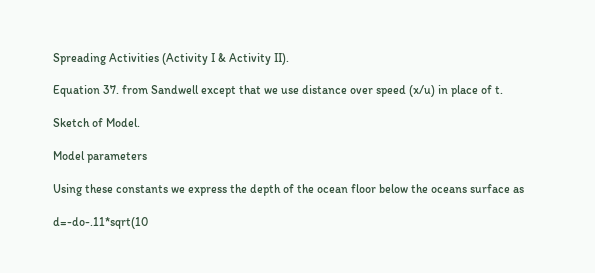Spreading Activities (Activity I & Activity II).

Equation 37. from Sandwell except that we use distance over speed (x/u) in place of t.

Sketch of Model.

Model parameters

Using these constants we express the depth of the ocean floor below the oceans surface as

d=-do-.11*sqrt(10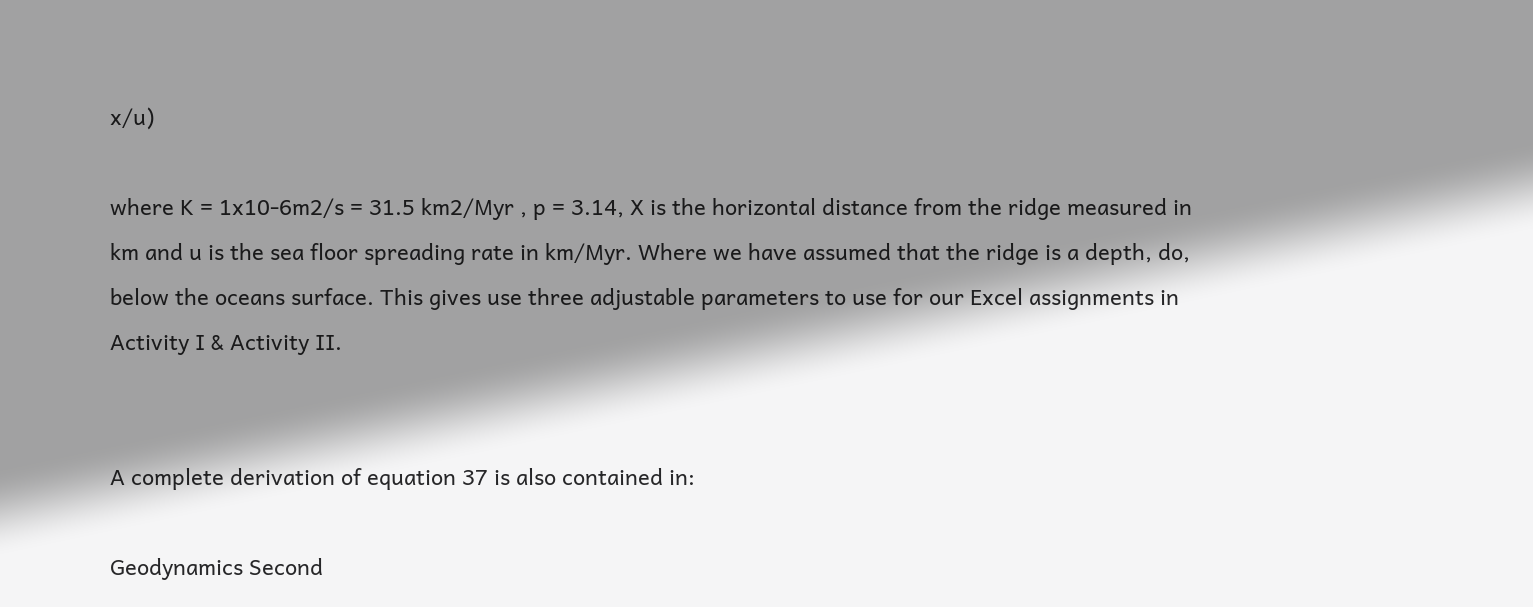x/u)

where K = 1x10-6m2/s = 31.5 km2/Myr , p = 3.14, X is the horizontal distance from the ridge measured in km and u is the sea floor spreading rate in km/Myr. Where we have assumed that the ridge is a depth, do, below the oceans surface. This gives use three adjustable parameters to use for our Excel assignments in Activity I & Activity II.


A complete derivation of equation 37 is also contained in:

Geodynamics Second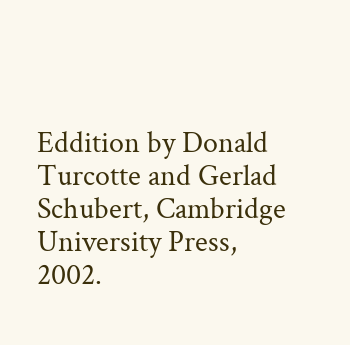Eddition by Donald Turcotte and Gerlad Schubert, Cambridge University Press, 2002.